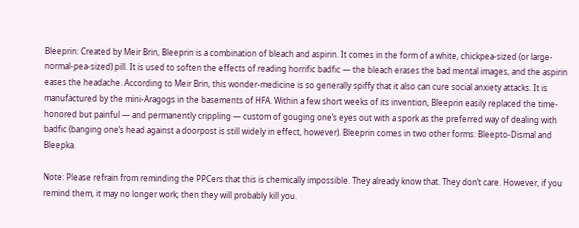Bleeprin: Created by Meir Brin, Bleeprin is a combination of bleach and aspirin. It comes in the form of a white, chickpea-sized (or large-normal-pea-sized) pill. It is used to soften the effects of reading horrific badfic — the bleach erases the bad mental images, and the aspirin eases the headache. According to Meir Brin, this wonder-medicine is so generally spiffy that it also can cure social anxiety attacks. It is manufactured by the mini-Aragogs in the basements of HFA. Within a few short weeks of its invention, Bleeprin easily replaced the time-honored but painful — and permanently crippling — custom of gouging one’s eyes out with a spork as the preferred way of dealing with badfic (banging one’s head against a doorpost is still widely in effect, however). Bleeprin comes in two other forms: Bleepto-Dismal and Bleepka.

Note: Please refrain from reminding the PPCers that this is chemically impossible. They already know that. They don’t care. However, if you remind them, it may no longer work; then they will probably kill you.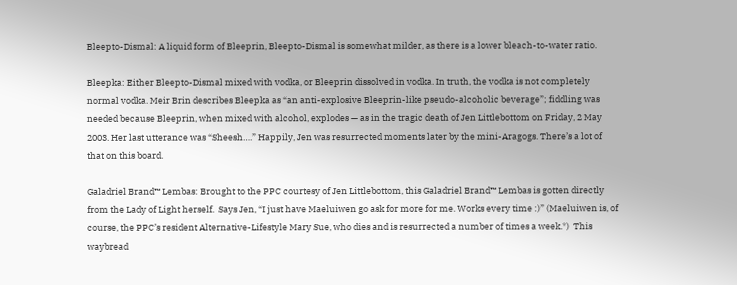Bleepto-Dismal: A liquid form of Bleeprin, Bleepto-Dismal is somewhat milder, as there is a lower bleach-to-water ratio.

Bleepka: Either Bleepto-Dismal mixed with vodka, or Bleeprin dissolved in vodka. In truth, the vodka is not completely normal vodka. Meir Brin describes Bleepka as “an anti-explosive Bleeprin-like pseudo-alcoholic beverage”; fiddling was needed because Bleeprin, when mixed with alcohol, explodes — as in the tragic death of Jen Littlebottom on Friday, 2 May 2003. Her last utterance was “Sheesh….” Happily, Jen was resurrected moments later by the mini-Aragogs. There’s a lot of that on this board.

Galadriel Brand™ Lembas: Brought to the PPC courtesy of Jen Littlebottom, this Galadriel Brand™ Lembas is gotten directly from the Lady of Light herself.  Says Jen, “I just have Maeluiwen go ask for more for me. Works every time :)” (Maeluiwen is, of course, the PPC’s resident Alternative-Lifestyle Mary Sue, who dies and is resurrected a number of times a week.*)  This waybread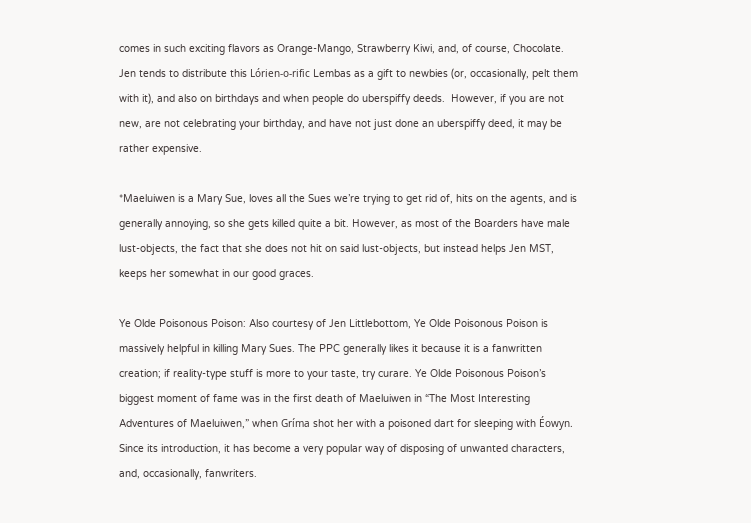comes in such exciting flavors as Orange-Mango, Strawberry Kiwi, and, of course, Chocolate.  Jen tends to distribute this Lórien-o-rific Lembas as a gift to newbies (or, occasionally, pelt them with it), and also on birthdays and when people do uberspiffy deeds.  However, if you are not new, are not celebrating your birthday, and have not just done an uberspiffy deed, it may be rather expensive.

*Maeluiwen is a Mary Sue, loves all the Sues we’re trying to get rid of, hits on the agents, and is generally annoying, so she gets killed quite a bit. However, as most of the Boarders have male lust-objects, the fact that she does not hit on said lust-objects, but instead helps Jen MST, keeps her somewhat in our good graces.

Ye Olde Poisonous Poison: Also courtesy of Jen Littlebottom, Ye Olde Poisonous Poison is massively helpful in killing Mary Sues. The PPC generally likes it because it is a fanwritten creation; if reality-type stuff is more to your taste, try curare. Ye Olde Poisonous Poison’s biggest moment of fame was in the first death of Maeluiwen in “The Most Interesting Adventures of Maeluiwen,” when Gríma shot her with a poisoned dart for sleeping with Éowyn. Since its introduction, it has become a very popular way of disposing of unwanted characters, and, occasionally, fanwriters.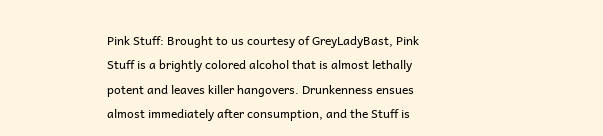Pink Stuff: Brought to us courtesy of GreyLadyBast, Pink Stuff is a brightly colored alcohol that is almost lethally potent and leaves killer hangovers. Drunkenness ensues almost immediately after consumption, and the Stuff is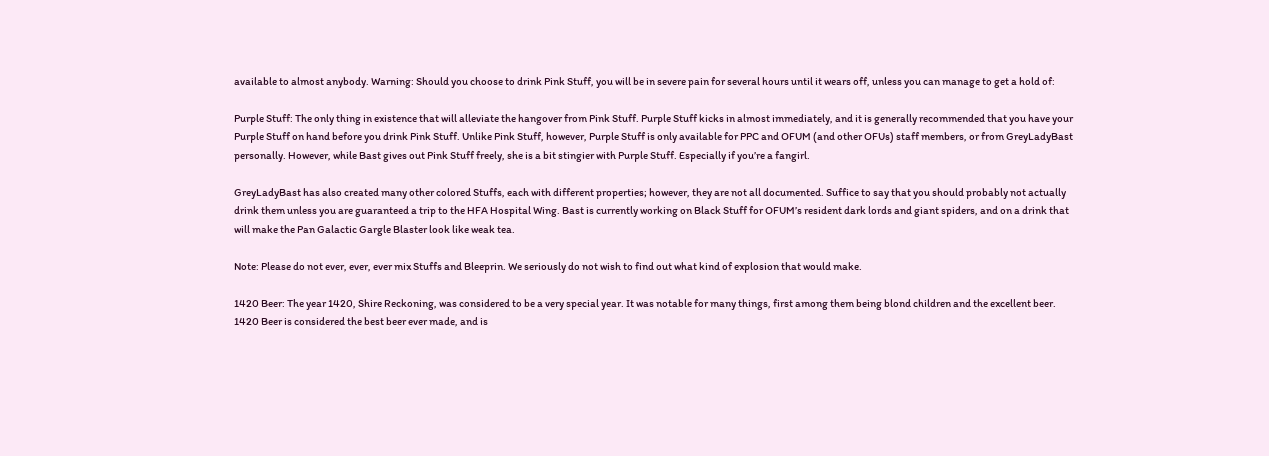available to almost anybody. Warning: Should you choose to drink Pink Stuff, you will be in severe pain for several hours until it wears off, unless you can manage to get a hold of:

Purple Stuff: The only thing in existence that will alleviate the hangover from Pink Stuff. Purple Stuff kicks in almost immediately, and it is generally recommended that you have your Purple Stuff on hand before you drink Pink Stuff. Unlike Pink Stuff, however, Purple Stuff is only available for PPC and OFUM (and other OFUs) staff members, or from GreyLadyBast personally. However, while Bast gives out Pink Stuff freely, she is a bit stingier with Purple Stuff. Especially if you’re a fangirl.

GreyLadyBast has also created many other colored Stuffs, each with different properties; however, they are not all documented. Suffice to say that you should probably not actually drink them unless you are guaranteed a trip to the HFA Hospital Wing. Bast is currently working on Black Stuff for OFUM’s resident dark lords and giant spiders, and on a drink that will make the Pan Galactic Gargle Blaster look like weak tea.

Note: Please do not ever, ever, ever mix Stuffs and Bleeprin. We seriously do not wish to find out what kind of explosion that would make.

1420 Beer: The year 1420, Shire Reckoning, was considered to be a very special year. It was notable for many things, first among them being blond children and the excellent beer. 1420 Beer is considered the best beer ever made, and is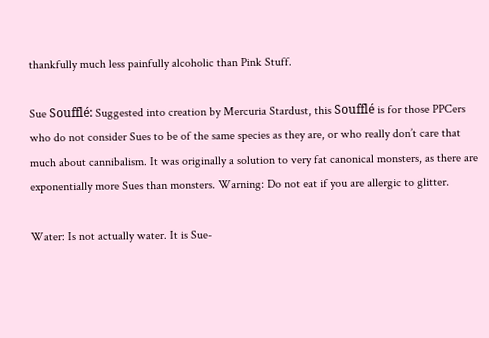thankfully much less painfully alcoholic than Pink Stuff.

Sue Soufflé: Suggested into creation by Mercuria Stardust, this Soufflé is for those PPCers who do not consider Sues to be of the same species as they are, or who really don’t care that much about cannibalism. It was originally a solution to very fat canonical monsters, as there are exponentially more Sues than monsters. Warning: Do not eat if you are allergic to glitter.

Water: Is not actually water. It is Sue-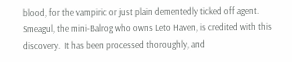blood, for the vampiric or just plain dementedly ticked off agent.  Smeagul, the mini-Balrog who owns Leto Haven, is credited with this discovery.  It has been processed thoroughly, and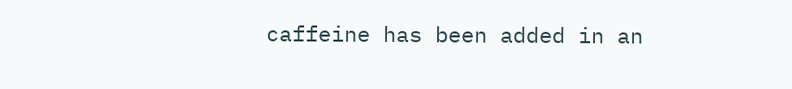caffeine has been added in an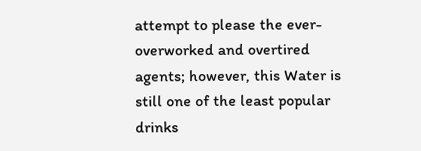attempt to please the ever-overworked and overtired agents; however, this Water is still one of the least popular drinks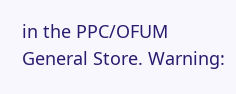in the PPC/OFUM General Store. Warning: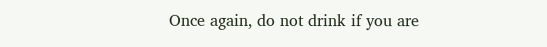Once again, do not drink if you are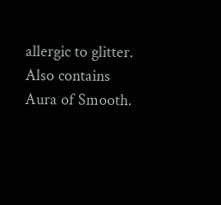allergic to glitter. Also contains Aura of Smooth.